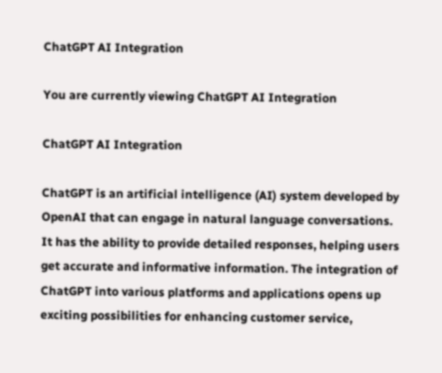ChatGPT AI Integration

You are currently viewing ChatGPT AI Integration

ChatGPT AI Integration

ChatGPT is an artificial intelligence (AI) system developed by OpenAI that can engage in natural language conversations. It has the ability to provide detailed responses, helping users get accurate and informative information. The integration of ChatGPT into various platforms and applications opens up exciting possibilities for enhancing customer service,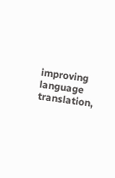improving language translation,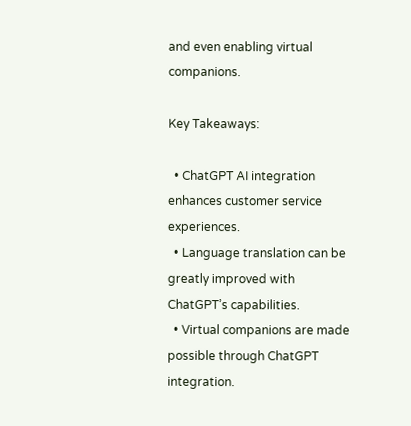and even enabling virtual companions.

Key Takeaways:

  • ChatGPT AI integration enhances customer service experiences.
  • Language translation can be greatly improved with ChatGPT’s capabilities.
  • Virtual companions are made possible through ChatGPT integration.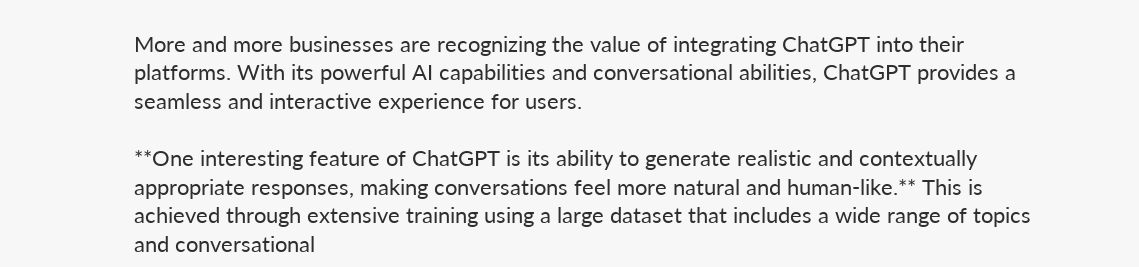More and more businesses are recognizing the value of integrating ChatGPT into their platforms. With its powerful AI capabilities and conversational abilities, ChatGPT provides a seamless and interactive experience for users.

**One interesting feature of ChatGPT is its ability to generate realistic and contextually appropriate responses, making conversations feel more natural and human-like.** This is achieved through extensive training using a large dataset that includes a wide range of topics and conversational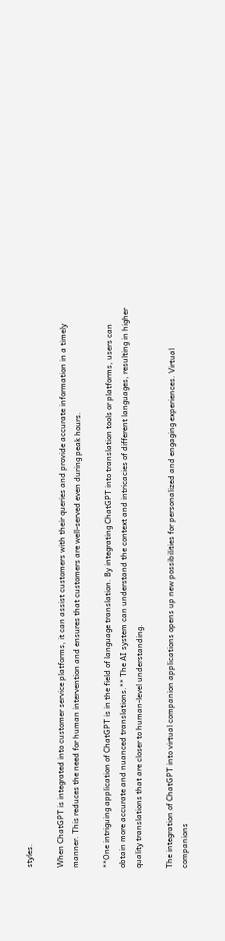styles.

When ChatGPT is integrated into customer service platforms, it can assist customers with their queries and provide accurate information in a timely manner. This reduces the need for human intervention and ensures that customers are well-served even during peak hours.

**One intriguing application of ChatGPT is in the field of language translation. By integrating ChatGPT into translation tools or platforms, users can obtain more accurate and nuanced translations.** The AI system can understand the context and intricacies of different languages, resulting in higher quality translations that are closer to human-level understanding.

The integration of ChatGPT into virtual companion applications opens up new possibilities for personalized and engaging experiences. Virtual companions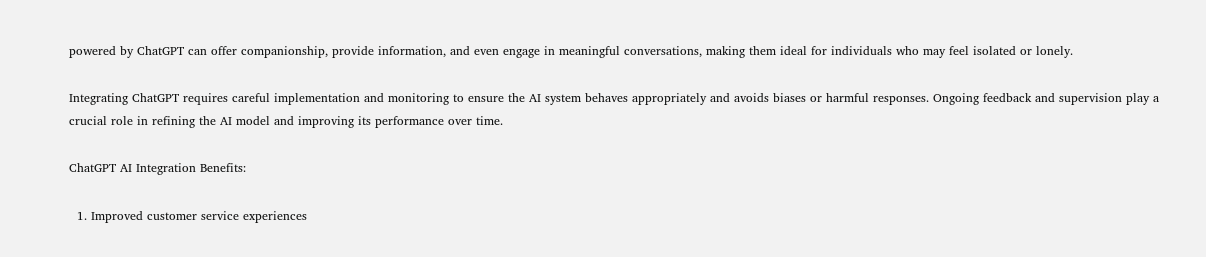powered by ChatGPT can offer companionship, provide information, and even engage in meaningful conversations, making them ideal for individuals who may feel isolated or lonely.

Integrating ChatGPT requires careful implementation and monitoring to ensure the AI system behaves appropriately and avoids biases or harmful responses. Ongoing feedback and supervision play a crucial role in refining the AI model and improving its performance over time.

ChatGPT AI Integration Benefits:

  1. Improved customer service experiences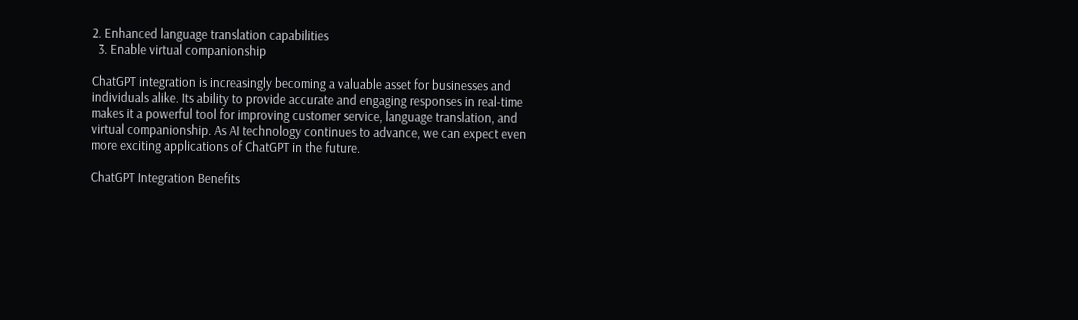2. Enhanced language translation capabilities
  3. Enable virtual companionship

ChatGPT integration is increasingly becoming a valuable asset for businesses and individuals alike. Its ability to provide accurate and engaging responses in real-time makes it a powerful tool for improving customer service, language translation, and virtual companionship. As AI technology continues to advance, we can expect even more exciting applications of ChatGPT in the future.

ChatGPT Integration Benefits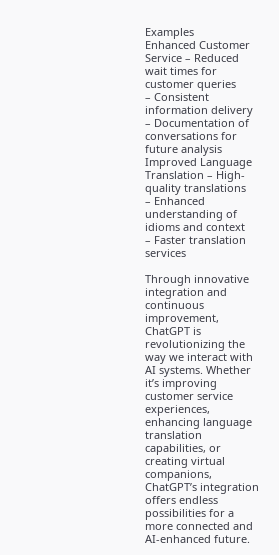Examples
Enhanced Customer Service – Reduced wait times for customer queries
– Consistent information delivery
– Documentation of conversations for future analysis
Improved Language Translation – High-quality translations
– Enhanced understanding of idioms and context
– Faster translation services

Through innovative integration and continuous improvement, ChatGPT is revolutionizing the way we interact with AI systems. Whether it’s improving customer service experiences, enhancing language translation capabilities, or creating virtual companions, ChatGPT’s integration offers endless possibilities for a more connected and AI-enhanced future.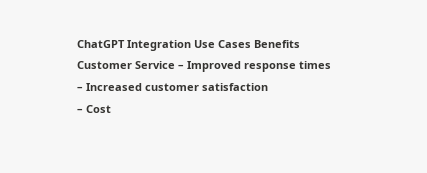ChatGPT Integration Use Cases Benefits
Customer Service – Improved response times
– Increased customer satisfaction
– Cost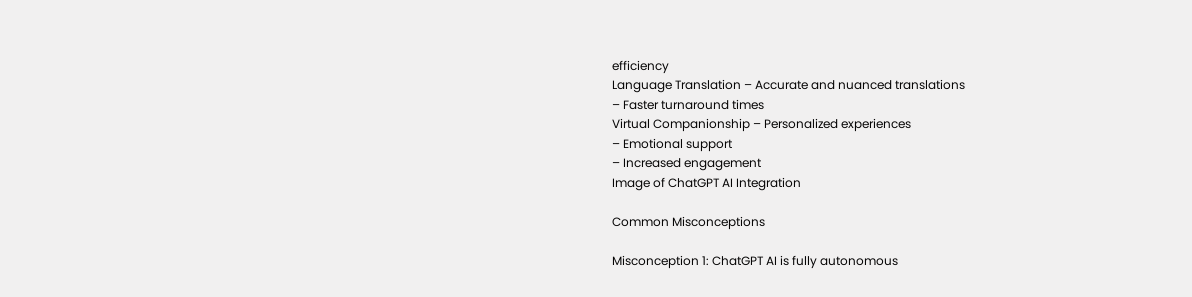efficiency
Language Translation – Accurate and nuanced translations
– Faster turnaround times
Virtual Companionship – Personalized experiences
– Emotional support
– Increased engagement
Image of ChatGPT AI Integration

Common Misconceptions

Misconception 1: ChatGPT AI is fully autonomous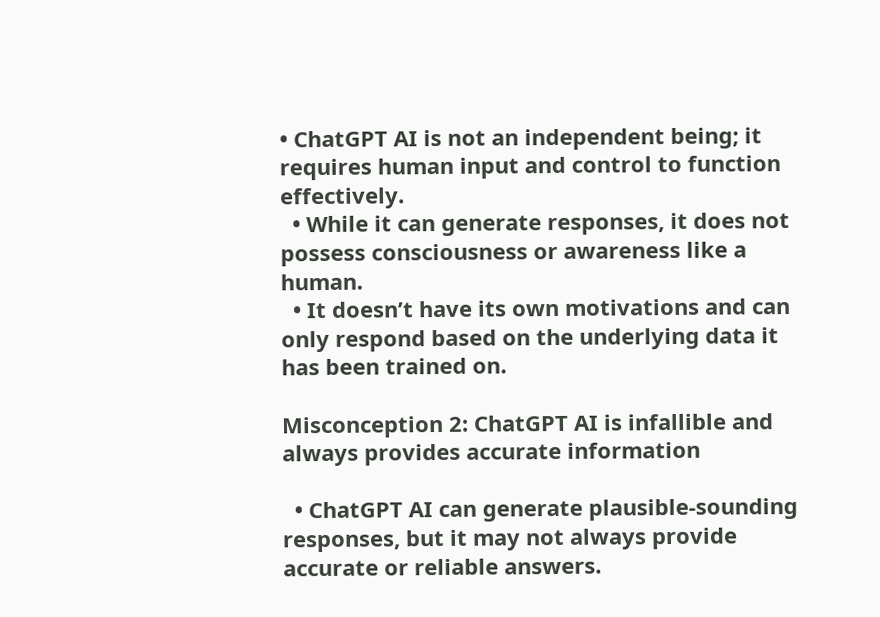• ChatGPT AI is not an independent being; it requires human input and control to function effectively.
  • While it can generate responses, it does not possess consciousness or awareness like a human.
  • It doesn’t have its own motivations and can only respond based on the underlying data it has been trained on.

Misconception 2: ChatGPT AI is infallible and always provides accurate information

  • ChatGPT AI can generate plausible-sounding responses, but it may not always provide accurate or reliable answers.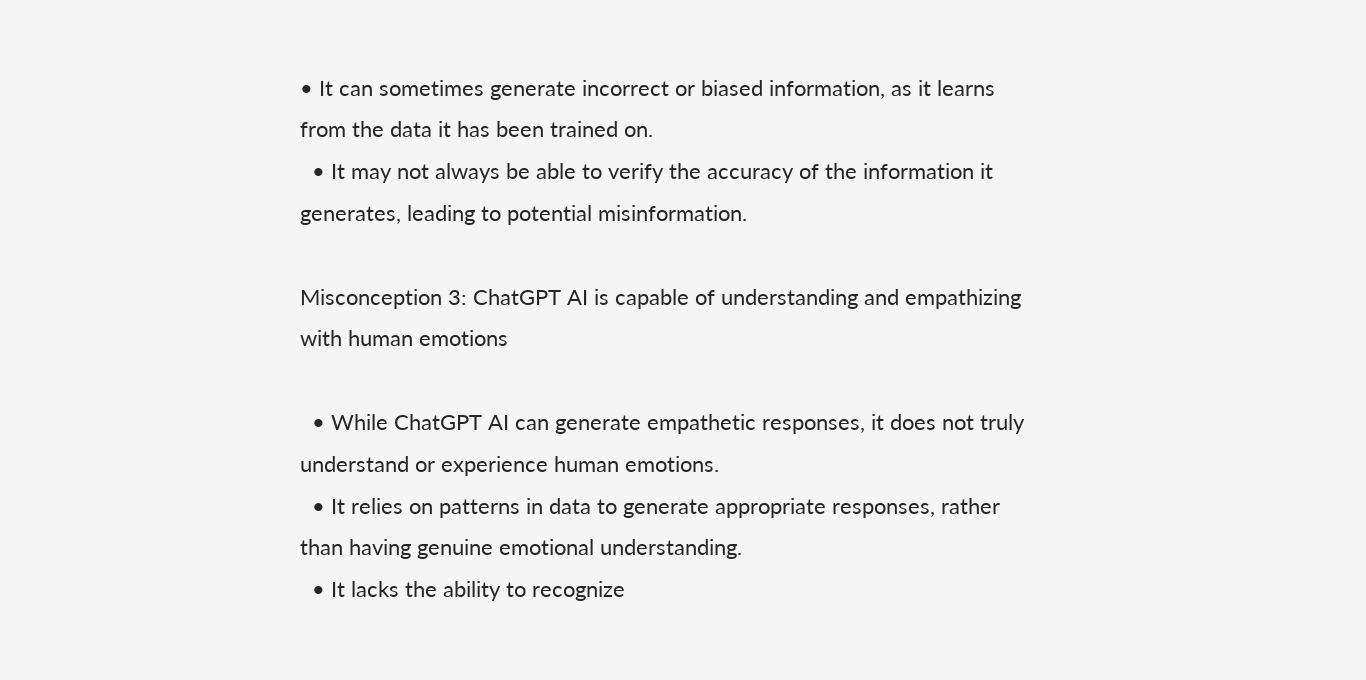• It can sometimes generate incorrect or biased information, as it learns from the data it has been trained on.
  • It may not always be able to verify the accuracy of the information it generates, leading to potential misinformation.

Misconception 3: ChatGPT AI is capable of understanding and empathizing with human emotions

  • While ChatGPT AI can generate empathetic responses, it does not truly understand or experience human emotions.
  • It relies on patterns in data to generate appropriate responses, rather than having genuine emotional understanding.
  • It lacks the ability to recognize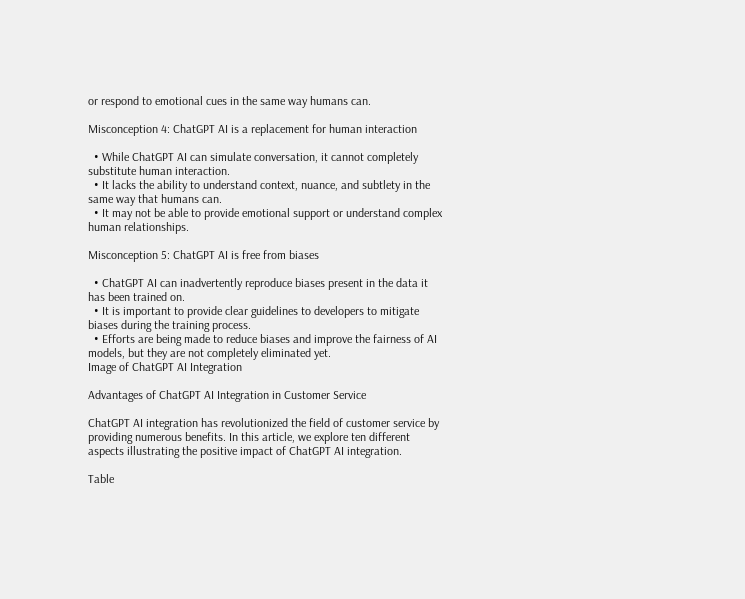or respond to emotional cues in the same way humans can.

Misconception 4: ChatGPT AI is a replacement for human interaction

  • While ChatGPT AI can simulate conversation, it cannot completely substitute human interaction.
  • It lacks the ability to understand context, nuance, and subtlety in the same way that humans can.
  • It may not be able to provide emotional support or understand complex human relationships.

Misconception 5: ChatGPT AI is free from biases

  • ChatGPT AI can inadvertently reproduce biases present in the data it has been trained on.
  • It is important to provide clear guidelines to developers to mitigate biases during the training process.
  • Efforts are being made to reduce biases and improve the fairness of AI models, but they are not completely eliminated yet.
Image of ChatGPT AI Integration

Advantages of ChatGPT AI Integration in Customer Service

ChatGPT AI integration has revolutionized the field of customer service by providing numerous benefits. In this article, we explore ten different aspects illustrating the positive impact of ChatGPT AI integration.

Table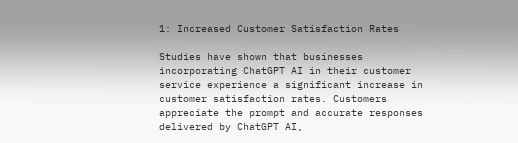1: Increased Customer Satisfaction Rates

Studies have shown that businesses incorporating ChatGPT AI in their customer service experience a significant increase in customer satisfaction rates. Customers appreciate the prompt and accurate responses delivered by ChatGPT AI,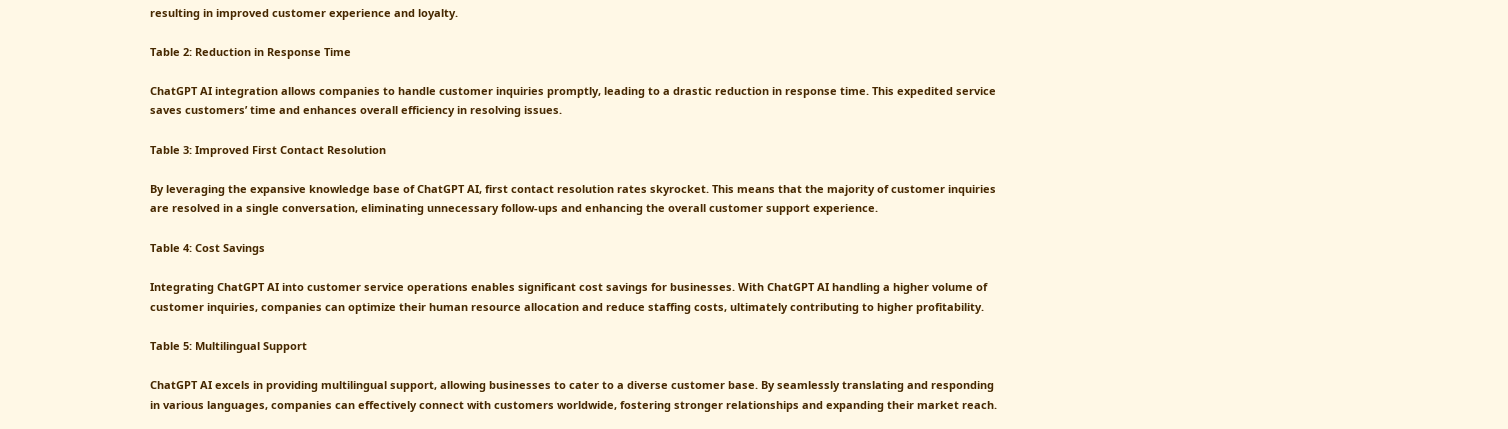resulting in improved customer experience and loyalty.

Table 2: Reduction in Response Time

ChatGPT AI integration allows companies to handle customer inquiries promptly, leading to a drastic reduction in response time. This expedited service saves customers’ time and enhances overall efficiency in resolving issues.

Table 3: Improved First Contact Resolution

By leveraging the expansive knowledge base of ChatGPT AI, first contact resolution rates skyrocket. This means that the majority of customer inquiries are resolved in a single conversation, eliminating unnecessary follow-ups and enhancing the overall customer support experience.

Table 4: Cost Savings

Integrating ChatGPT AI into customer service operations enables significant cost savings for businesses. With ChatGPT AI handling a higher volume of customer inquiries, companies can optimize their human resource allocation and reduce staffing costs, ultimately contributing to higher profitability.

Table 5: Multilingual Support

ChatGPT AI excels in providing multilingual support, allowing businesses to cater to a diverse customer base. By seamlessly translating and responding in various languages, companies can effectively connect with customers worldwide, fostering stronger relationships and expanding their market reach.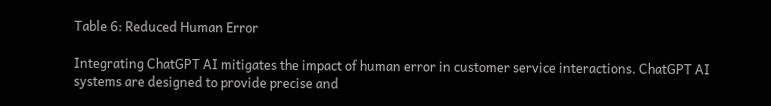Table 6: Reduced Human Error

Integrating ChatGPT AI mitigates the impact of human error in customer service interactions. ChatGPT AI systems are designed to provide precise and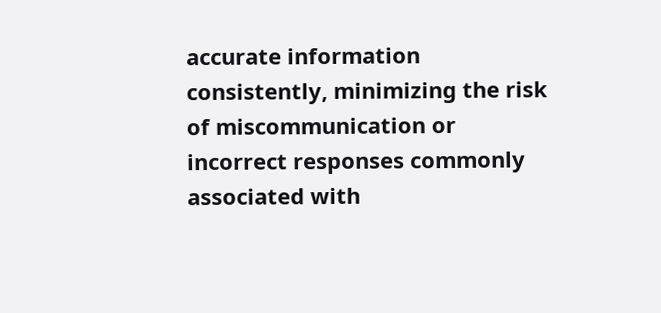accurate information consistently, minimizing the risk of miscommunication or incorrect responses commonly associated with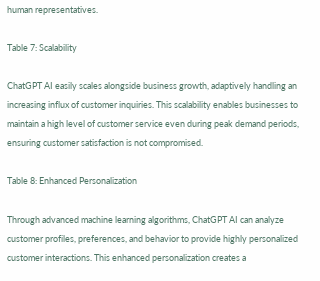human representatives.

Table 7: Scalability

ChatGPT AI easily scales alongside business growth, adaptively handling an increasing influx of customer inquiries. This scalability enables businesses to maintain a high level of customer service even during peak demand periods, ensuring customer satisfaction is not compromised.

Table 8: Enhanced Personalization

Through advanced machine learning algorithms, ChatGPT AI can analyze customer profiles, preferences, and behavior to provide highly personalized customer interactions. This enhanced personalization creates a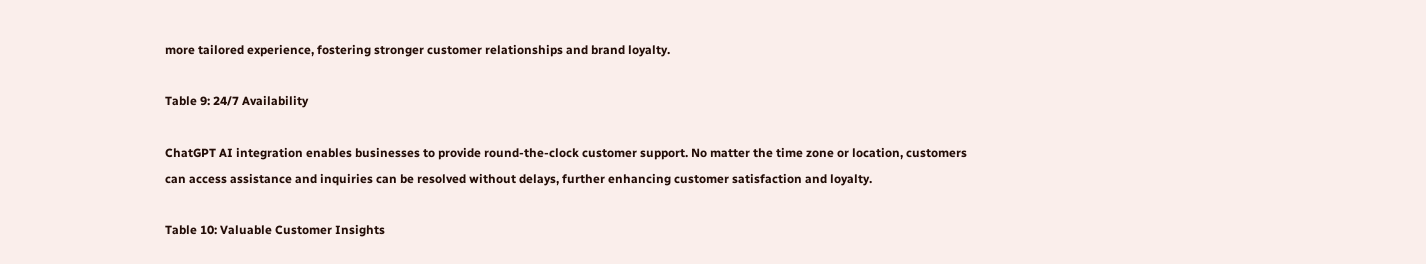more tailored experience, fostering stronger customer relationships and brand loyalty.

Table 9: 24/7 Availability

ChatGPT AI integration enables businesses to provide round-the-clock customer support. No matter the time zone or location, customers can access assistance and inquiries can be resolved without delays, further enhancing customer satisfaction and loyalty.

Table 10: Valuable Customer Insights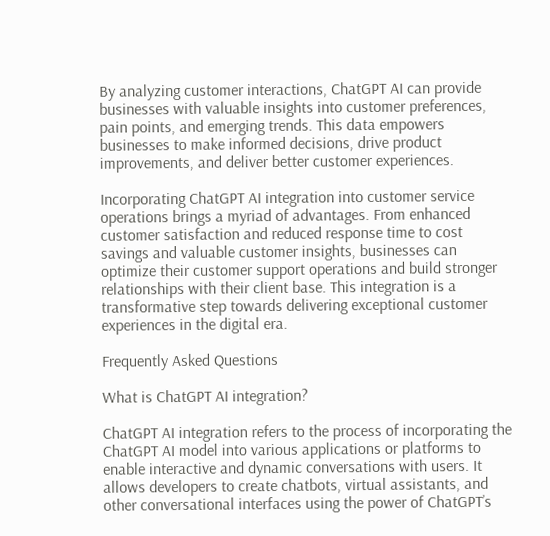By analyzing customer interactions, ChatGPT AI can provide businesses with valuable insights into customer preferences, pain points, and emerging trends. This data empowers businesses to make informed decisions, drive product improvements, and deliver better customer experiences.

Incorporating ChatGPT AI integration into customer service operations brings a myriad of advantages. From enhanced customer satisfaction and reduced response time to cost savings and valuable customer insights, businesses can optimize their customer support operations and build stronger relationships with their client base. This integration is a transformative step towards delivering exceptional customer experiences in the digital era.

Frequently Asked Questions

What is ChatGPT AI integration?

ChatGPT AI integration refers to the process of incorporating the ChatGPT AI model into various applications or platforms to enable interactive and dynamic conversations with users. It allows developers to create chatbots, virtual assistants, and other conversational interfaces using the power of ChatGPT’s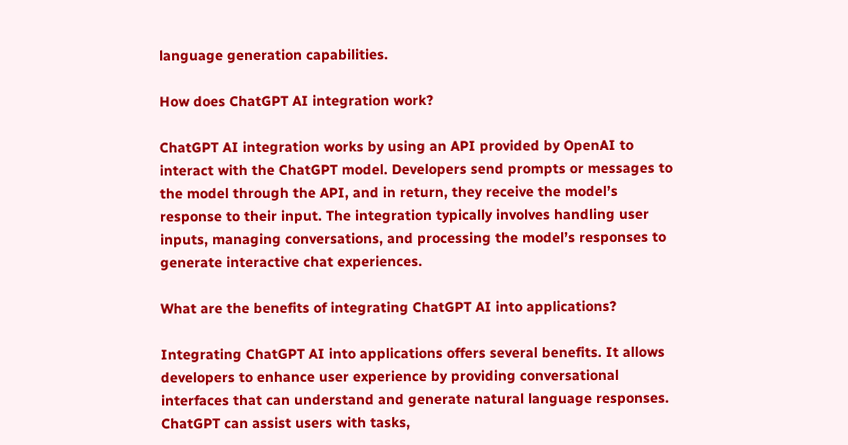language generation capabilities.

How does ChatGPT AI integration work?

ChatGPT AI integration works by using an API provided by OpenAI to interact with the ChatGPT model. Developers send prompts or messages to the model through the API, and in return, they receive the model’s response to their input. The integration typically involves handling user inputs, managing conversations, and processing the model’s responses to generate interactive chat experiences.

What are the benefits of integrating ChatGPT AI into applications?

Integrating ChatGPT AI into applications offers several benefits. It allows developers to enhance user experience by providing conversational interfaces that can understand and generate natural language responses. ChatGPT can assist users with tasks,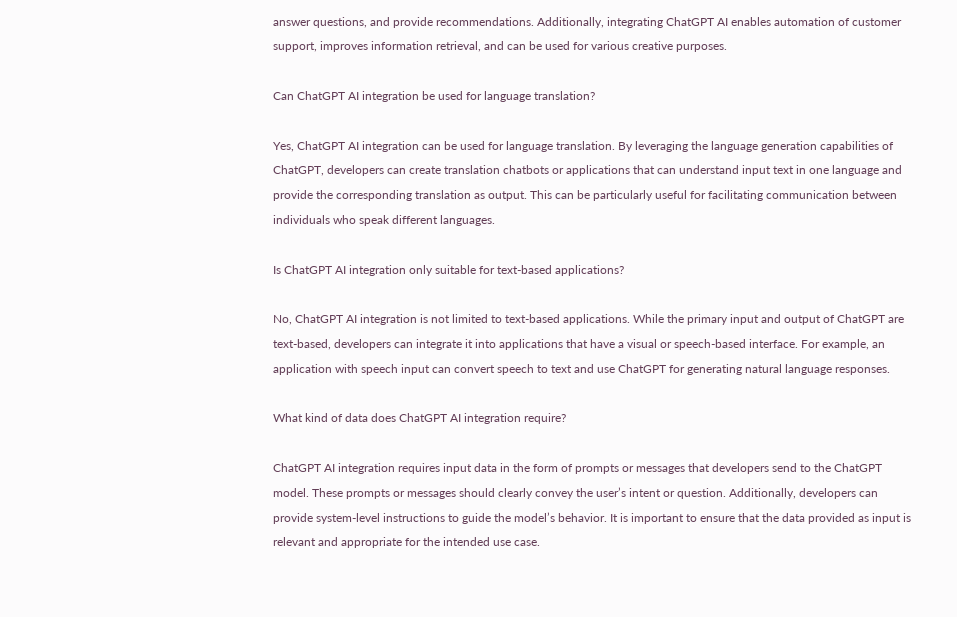answer questions, and provide recommendations. Additionally, integrating ChatGPT AI enables automation of customer support, improves information retrieval, and can be used for various creative purposes.

Can ChatGPT AI integration be used for language translation?

Yes, ChatGPT AI integration can be used for language translation. By leveraging the language generation capabilities of ChatGPT, developers can create translation chatbots or applications that can understand input text in one language and provide the corresponding translation as output. This can be particularly useful for facilitating communication between individuals who speak different languages.

Is ChatGPT AI integration only suitable for text-based applications?

No, ChatGPT AI integration is not limited to text-based applications. While the primary input and output of ChatGPT are text-based, developers can integrate it into applications that have a visual or speech-based interface. For example, an application with speech input can convert speech to text and use ChatGPT for generating natural language responses.

What kind of data does ChatGPT AI integration require?

ChatGPT AI integration requires input data in the form of prompts or messages that developers send to the ChatGPT model. These prompts or messages should clearly convey the user’s intent or question. Additionally, developers can provide system-level instructions to guide the model’s behavior. It is important to ensure that the data provided as input is relevant and appropriate for the intended use case.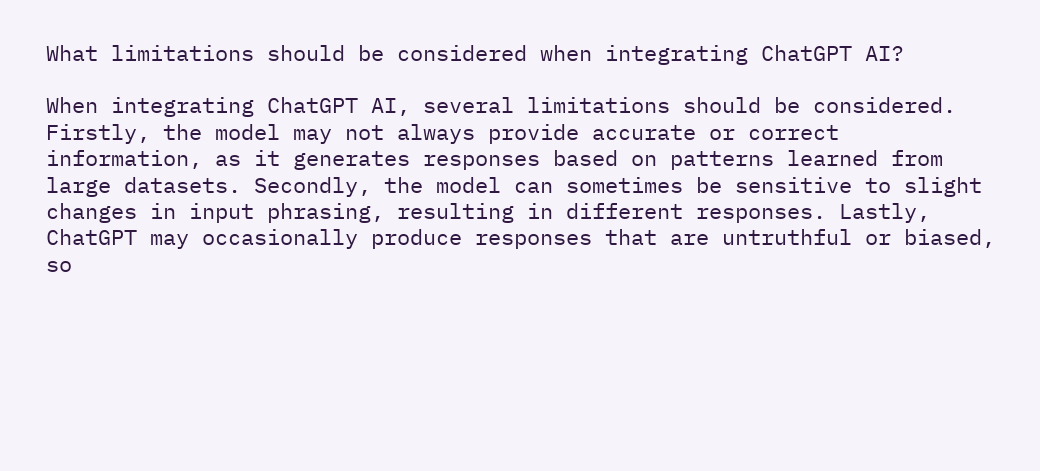What limitations should be considered when integrating ChatGPT AI?

When integrating ChatGPT AI, several limitations should be considered. Firstly, the model may not always provide accurate or correct information, as it generates responses based on patterns learned from large datasets. Secondly, the model can sometimes be sensitive to slight changes in input phrasing, resulting in different responses. Lastly, ChatGPT may occasionally produce responses that are untruthful or biased, so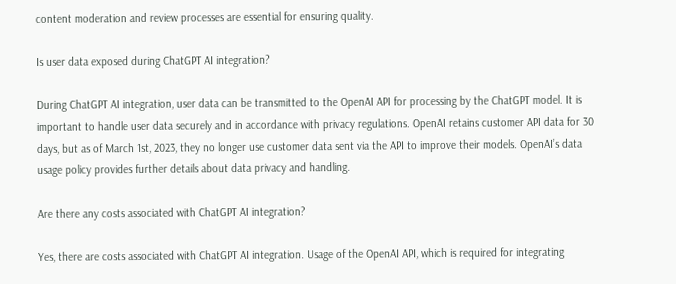content moderation and review processes are essential for ensuring quality.

Is user data exposed during ChatGPT AI integration?

During ChatGPT AI integration, user data can be transmitted to the OpenAI API for processing by the ChatGPT model. It is important to handle user data securely and in accordance with privacy regulations. OpenAI retains customer API data for 30 days, but as of March 1st, 2023, they no longer use customer data sent via the API to improve their models. OpenAI’s data usage policy provides further details about data privacy and handling.

Are there any costs associated with ChatGPT AI integration?

Yes, there are costs associated with ChatGPT AI integration. Usage of the OpenAI API, which is required for integrating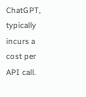ChatGPT, typically incurs a cost per API call.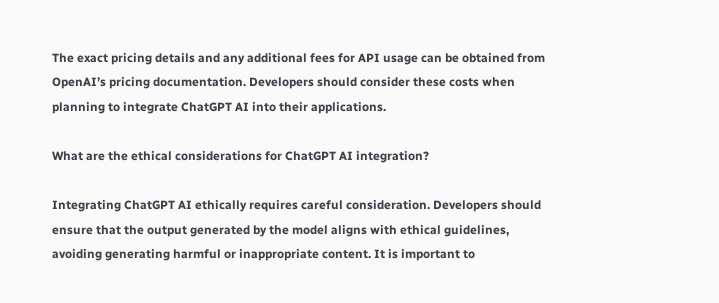The exact pricing details and any additional fees for API usage can be obtained from OpenAI’s pricing documentation. Developers should consider these costs when planning to integrate ChatGPT AI into their applications.

What are the ethical considerations for ChatGPT AI integration?

Integrating ChatGPT AI ethically requires careful consideration. Developers should ensure that the output generated by the model aligns with ethical guidelines, avoiding generating harmful or inappropriate content. It is important to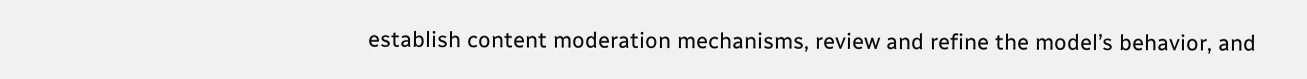establish content moderation mechanisms, review and refine the model’s behavior, and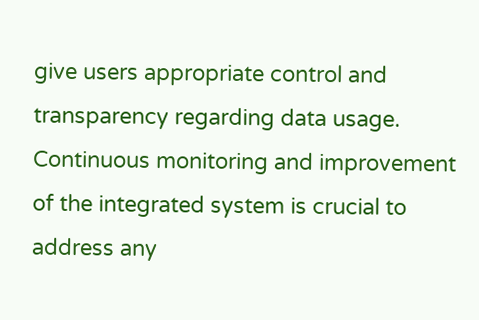give users appropriate control and transparency regarding data usage. Continuous monitoring and improvement of the integrated system is crucial to address any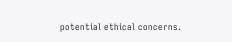potential ethical concerns.